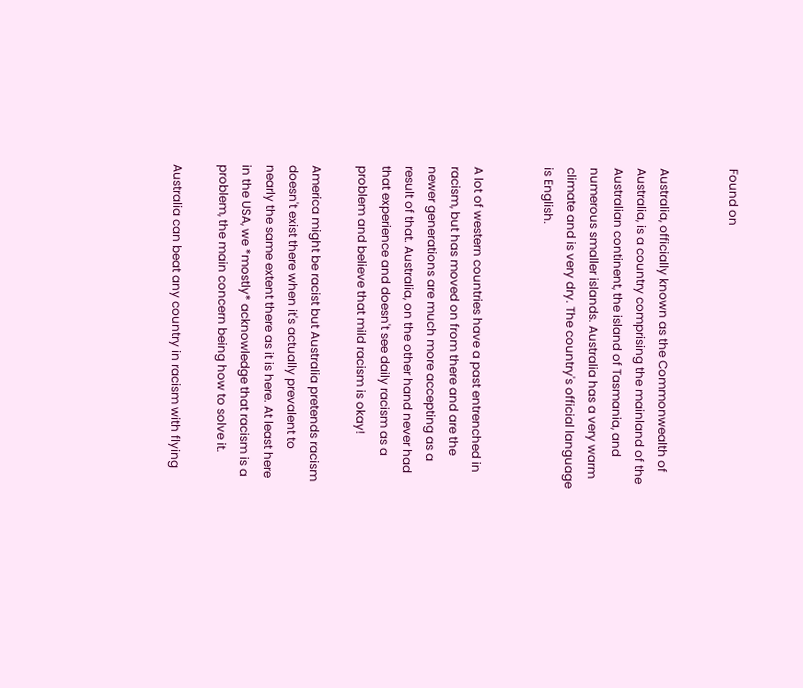Found on


Australia, officially known as the Commonwealth of Australia, is a country comprising the mainland of the Australian continent, the island of Tasmania, and numerous smaller islands. Australia has a very warm climate and is very dry. The country's official language is English.


A lot of western countries have a past entrenched in racism, but has moved on from there and are the newer generations are much more accepting as a result of that. Australia, on the other hand never had that experience and doesn't see daily racism as a problem and believe that mild racism is okay!

America might be racist but Australia pretends racism doesn't exist there when it's actually prevalent to nearly the same extent there as it is here. At least here in the USA, we *mostly* acknowledge that racism is a problem, the main concern being how to solve it.

Australia can beat any country in racism with flying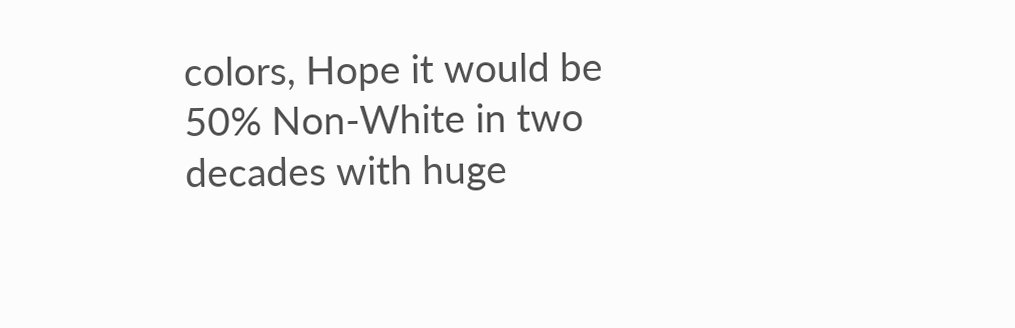colors, Hope it would be 50% Non-White in two decades with huge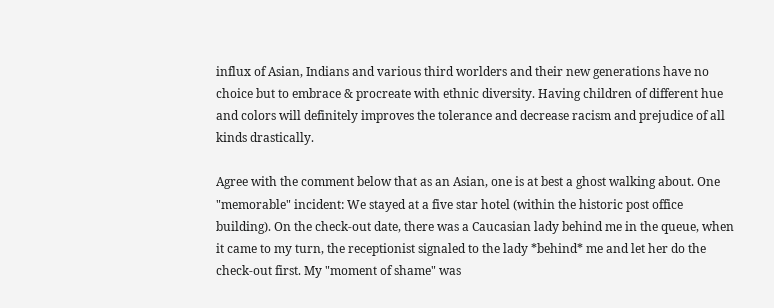influx of Asian, Indians and various third worlders and their new generations have no choice but to embrace & procreate with ethnic diversity. Having children of different hue and colors will definitely improves the tolerance and decrease racism and prejudice of all kinds drastically.

Agree with the comment below that as an Asian, one is at best a ghost walking about. One "memorable" incident: We stayed at a five star hotel (within the historic post office building). On the check-out date, there was a Caucasian lady behind me in the queue, when it came to my turn, the receptionist signaled to the lady *behind* me and let her do the check-out first. My "moment of shame" was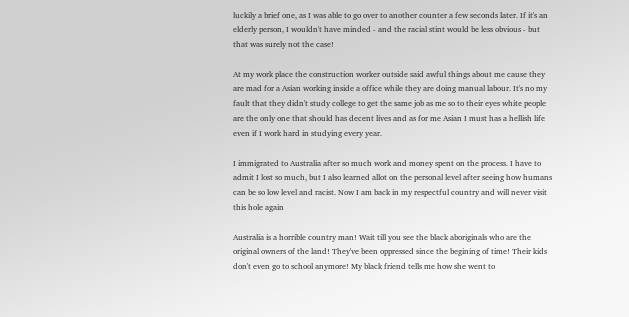luckily a brief one, as I was able to go over to another counter a few seconds later. If it's an elderly person, I wouldn't have minded - and the racial stint would be less obvious - but that was surely not the case!

At my work place the construction worker outside said awful things about me cause they are mad for a Asian working inside a office while they are doing manual labour. It's no my fault that they didn't study college to get the same job as me so to their eyes white people are the only one that should has decent lives and as for me Asian I must has a hellish life even if I work hard in studying every year.

I immigrated to Australia after so much work and money spent on the process. I have to admit I lost so much, but I also learned allot on the personal level after seeing how humans can be so low level and racist. Now I am back in my respectful country and will never visit this hole again

Australia is a horrible country man! Wait till you see the black aboriginals who are the original owners of the land! They've been oppressed since the begining of time! Their kids don't even go to school anymore! My black friend tells me how she went to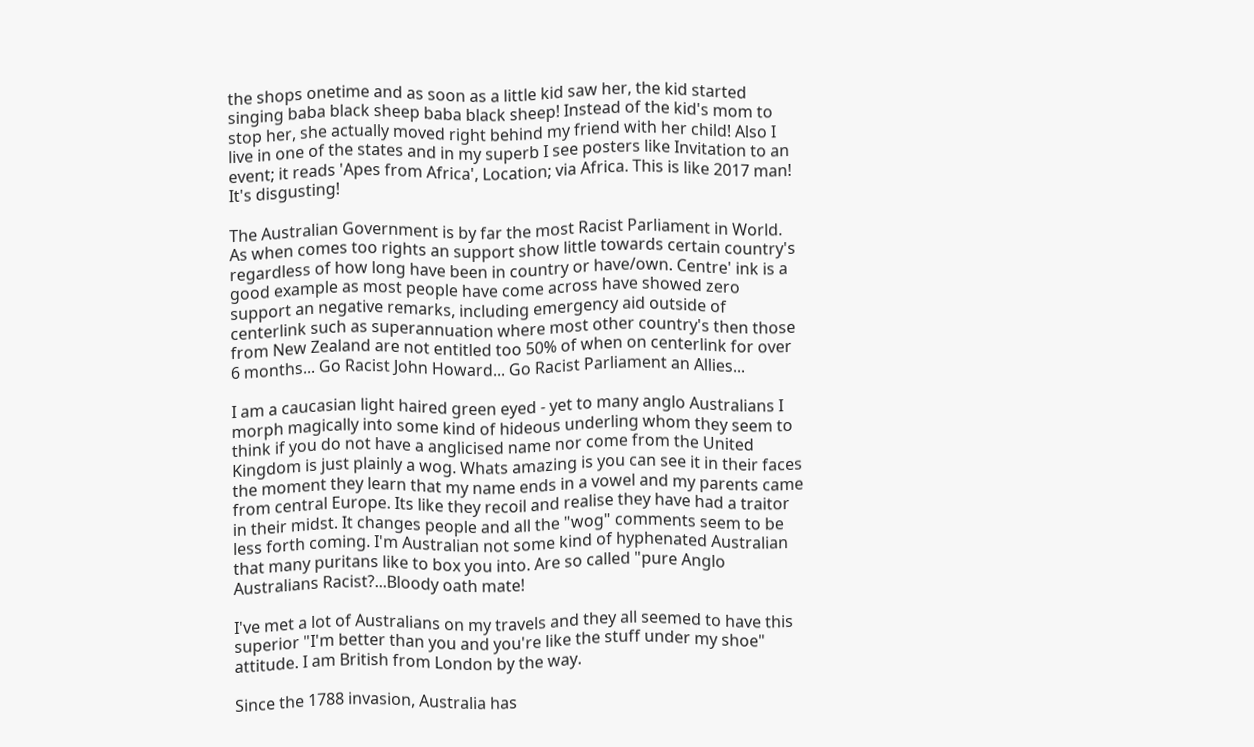the shops onetime and as soon as a little kid saw her, the kid started singing baba black sheep baba black sheep! Instead of the kid's mom to stop her, she actually moved right behind my friend with her child! Also I live in one of the states and in my superb I see posters like Invitation to an event; it reads 'Apes from Africa', Location; via Africa. This is like 2017 man! It's disgusting!

The Australian Government is by far the most Racist Parliament in World. As when comes too rights an support show little towards certain country's regardless of how long have been in country or have/own. Centre' ink is a good example as most people have come across have showed zero support an negative remarks, including emergency aid outside of centerlink such as superannuation where most other country's then those from New Zealand are not entitled too 50% of when on centerlink for over 6 months... Go Racist John Howard... Go Racist Parliament an Allies...

I am a caucasian light haired green eyed - yet to many anglo Australians I morph magically into some kind of hideous underling whom they seem to think if you do not have a anglicised name nor come from the United Kingdom is just plainly a wog. Whats amazing is you can see it in their faces the moment they learn that my name ends in a vowel and my parents came from central Europe. Its like they recoil and realise they have had a traitor in their midst. It changes people and all the "wog" comments seem to be less forth coming. I'm Australian not some kind of hyphenated Australian that many puritans like to box you into. Are so called "pure Anglo Australians Racist?...Bloody oath mate!

I've met a lot of Australians on my travels and they all seemed to have this superior "I'm better than you and you're like the stuff under my shoe" attitude. I am British from London by the way.

Since the 1788 invasion, Australia has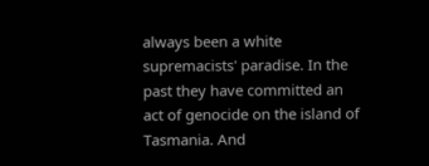always been a white supremacists' paradise. In the past they have committed an act of genocide on the island of Tasmania. And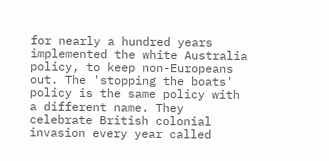for nearly a hundred years implemented the white Australia policy, to keep non-Europeans out. The 'stopping the boats' policy is the same policy with a different name. They celebrate British colonial invasion every year called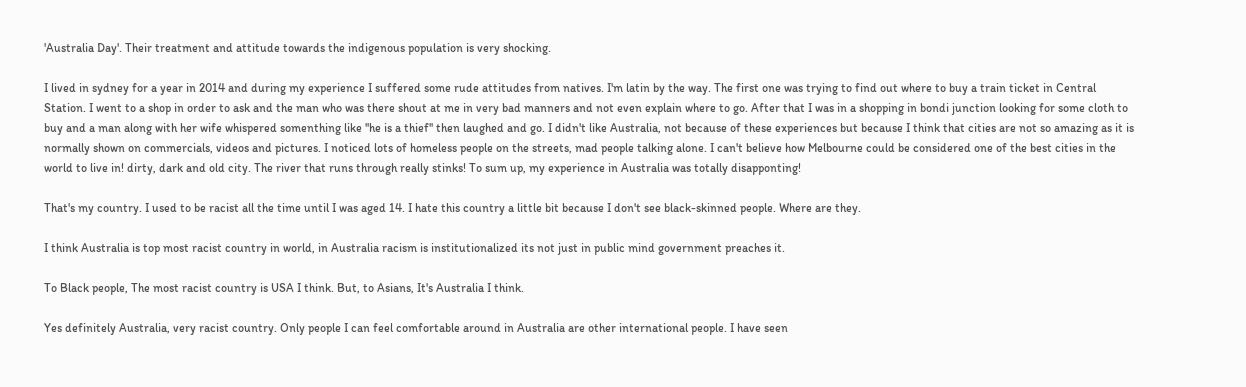'Australia Day'. Their treatment and attitude towards the indigenous population is very shocking.

I lived in sydney for a year in 2014 and during my experience I suffered some rude attitudes from natives. I'm latin by the way. The first one was trying to find out where to buy a train ticket in Central Station. I went to a shop in order to ask and the man who was there shout at me in very bad manners and not even explain where to go. After that I was in a shopping in bondi junction looking for some cloth to buy and a man along with her wife whispered somenthing like ''he is a thief'' then laughed and go. I didn't like Australia, not because of these experiences but because I think that cities are not so amazing as it is normally shown on commercials, videos and pictures. I noticed lots of homeless people on the streets, mad people talking alone. I can't believe how Melbourne could be considered one of the best cities in the world to live in! dirty, dark and old city. The river that runs through really stinks! To sum up, my experience in Australia was totally disapponting!

That's my country. I used to be racist all the time until I was aged 14. I hate this country a little bit because I don't see black-skinned people. Where are they.

I think Australia is top most racist country in world, in Australia racism is institutionalized its not just in public mind government preaches it.

To Black people, The most racist country is USA I think. But, to Asians, It's Australia I think.

Yes definitely Australia, very racist country. Only people I can feel comfortable around in Australia are other international people. I have seen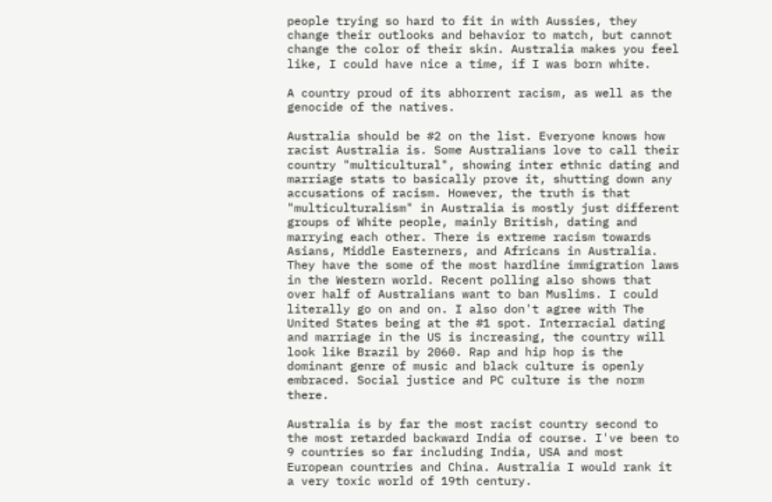people trying so hard to fit in with Aussies, they change their outlooks and behavior to match, but cannot change the color of their skin. Australia makes you feel like, I could have nice a time, if I was born white.

A country proud of its abhorrent racism, as well as the genocide of the natives.

Australia should be #2 on the list. Everyone knows how racist Australia is. Some Australians love to call their country "multicultural", showing inter ethnic dating and marriage stats to basically prove it, shutting down any accusations of racism. However, the truth is that "multiculturalism" in Australia is mostly just different groups of White people, mainly British, dating and marrying each other. There is extreme racism towards Asians, Middle Easterners, and Africans in Australia. They have the some of the most hardline immigration laws in the Western world. Recent polling also shows that over half of Australians want to ban Muslims. I could literally go on and on. I also don't agree with The United States being at the #1 spot. Interracial dating and marriage in the US is increasing, the country will look like Brazil by 2060. Rap and hip hop is the dominant genre of music and black culture is openly embraced. Social justice and PC culture is the norm there.

Australia is by far the most racist country second to the most retarded backward India of course. I've been to 9 countries so far including India, USA and most European countries and China. Australia I would rank it a very toxic world of 19th century.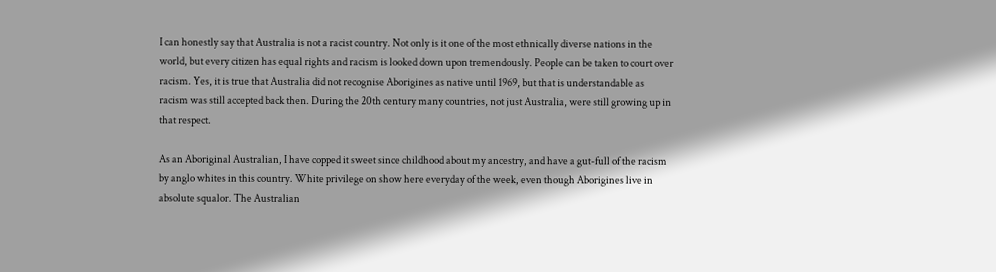I can honestly say that Australia is not a racist country. Not only is it one of the most ethnically diverse nations in the world, but every citizen has equal rights and racism is looked down upon tremendously. People can be taken to court over racism. Yes, it is true that Australia did not recognise Aborigines as native until 1969, but that is understandable as racism was still accepted back then. During the 20th century many countries, not just Australia, were still growing up in that respect.

As an Aboriginal Australian, I have copped it sweet since childhood about my ancestry, and have a gut-full of the racism by anglo whites in this country. White privilege on show here everyday of the week, even though Aborigines live in absolute squalor. The Australian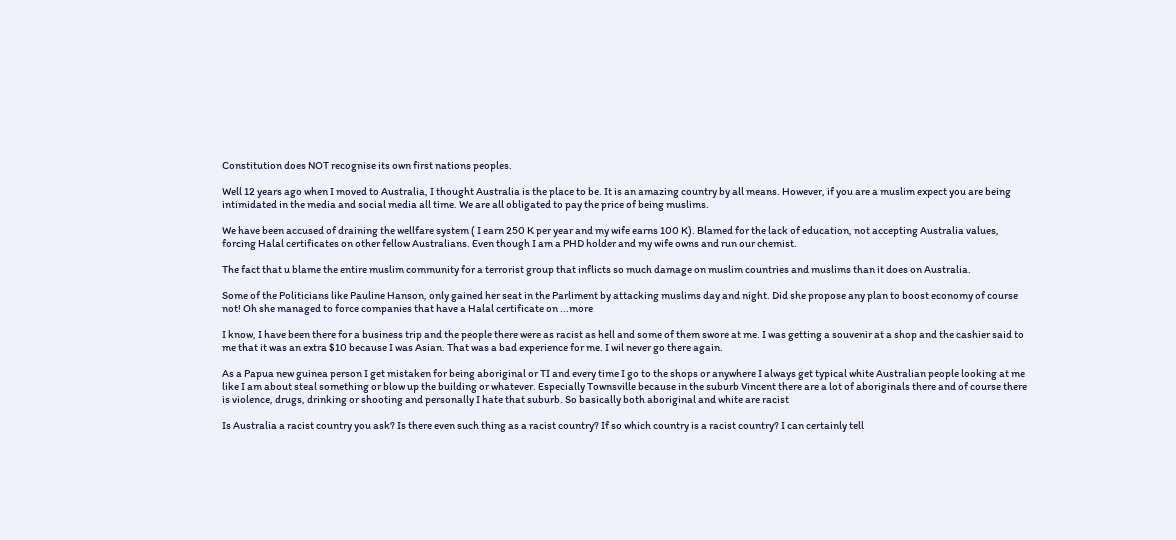Constitution does NOT recognise its own first nations peoples.

Well 12 years ago when I moved to Australia, I thought Australia is the place to be. It is an amazing country by all means. However, if you are a muslim expect you are being intimidated in the media and social media all time. We are all obligated to pay the price of being muslims.

We have been accused of draining the wellfare system ( I earn 250 K per year and my wife earns 100 K). Blamed for the lack of education, not accepting Australia values, forcing Halal certificates on other fellow Australians. Even though I am a PHD holder and my wife owns and run our chemist.

The fact that u blame the entire muslim community for a terrorist group that inflicts so much damage on muslim countries and muslims than it does on Australia.

Some of the Politicians like Pauline Hanson, only gained her seat in the Parliment by attacking muslims day and night. Did she propose any plan to boost economy of course not! Oh she managed to force companies that have a Halal certificate on ...more

I know, I have been there for a business trip and the people there were as racist as hell and some of them swore at me. I was getting a souvenir at a shop and the cashier said to me that it was an extra $10 because I was Asian. That was a bad experience for me. I wil never go there again.

As a Papua new guinea person I get mistaken for being aboriginal or TI and every time I go to the shops or anywhere I always get typical white Australian people looking at me like I am about steal something or blow up the building or whatever. Especially Townsville because in the suburb Vincent there are a lot of aboriginals there and of course there is violence, drugs, drinking or shooting and personally I hate that suburb. So basically both aboriginal and white are racist

Is Australia a racist country you ask? Is there even such thing as a racist country? If so which country is a racist country? I can certainly tell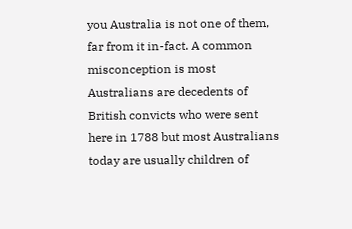you Australia is not one of them, far from it in-fact. A common misconception is most Australians are decedents of British convicts who were sent here in 1788 but most Australians today are usually children of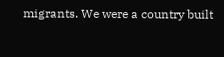migrants. We were a country built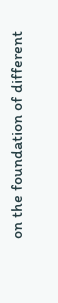on the foundation of different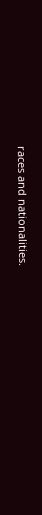races and nationalities.